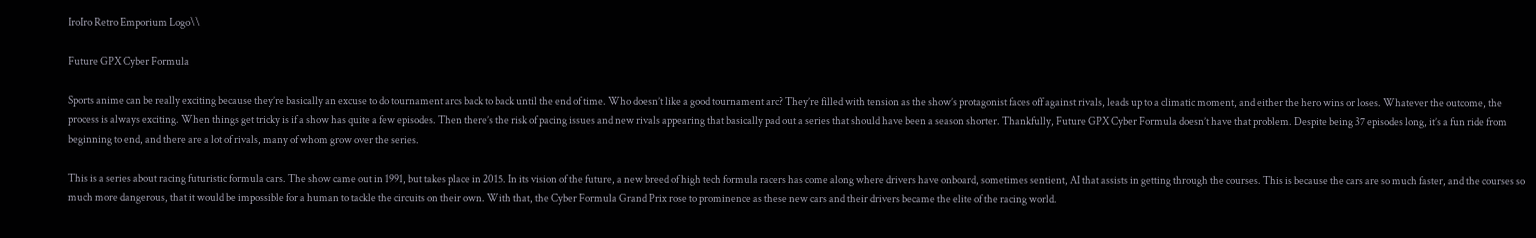IroIro Retro Emporium Logo\\

Future GPX Cyber Formula

Sports anime can be really exciting because they’re basically an excuse to do tournament arcs back to back until the end of time. Who doesn’t like a good tournament arc? They’re filled with tension as the show’s protagonist faces off against rivals, leads up to a climatic moment, and either the hero wins or loses. Whatever the outcome, the process is always exciting. When things get tricky is if a show has quite a few episodes. Then there’s the risk of pacing issues and new rivals appearing that basically pad out a series that should have been a season shorter. Thankfully, Future GPX Cyber Formula doesn’t have that problem. Despite being 37 episodes long, it’s a fun ride from beginning to end, and there are a lot of rivals, many of whom grow over the series.

This is a series about racing futuristic formula cars. The show came out in 1991, but takes place in 2015. In its vision of the future, a new breed of high tech formula racers has come along where drivers have onboard, sometimes sentient, AI that assists in getting through the courses. This is because the cars are so much faster, and the courses so much more dangerous, that it would be impossible for a human to tackle the circuits on their own. With that, the Cyber Formula Grand Prix rose to prominence as these new cars and their drivers became the elite of the racing world.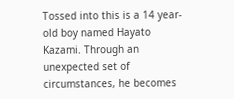Tossed into this is a 14 year-old boy named Hayato Kazami. Through an unexpected set of circumstances, he becomes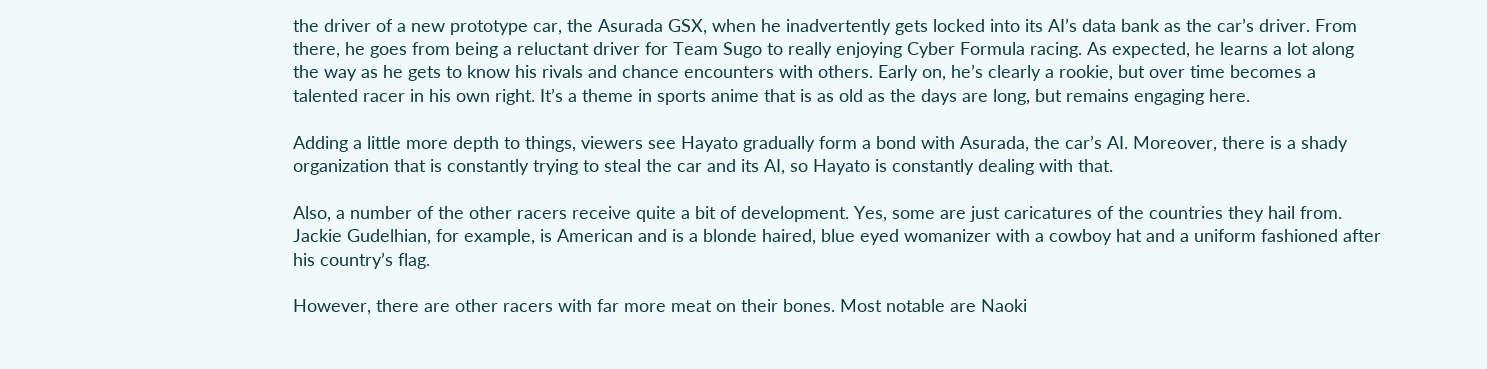the driver of a new prototype car, the Asurada GSX, when he inadvertently gets locked into its AI’s data bank as the car’s driver. From there, he goes from being a reluctant driver for Team Sugo to really enjoying Cyber Formula racing. As expected, he learns a lot along the way as he gets to know his rivals and chance encounters with others. Early on, he’s clearly a rookie, but over time becomes a talented racer in his own right. It’s a theme in sports anime that is as old as the days are long, but remains engaging here.

Adding a little more depth to things, viewers see Hayato gradually form a bond with Asurada, the car’s AI. Moreover, there is a shady organization that is constantly trying to steal the car and its AI, so Hayato is constantly dealing with that.

Also, a number of the other racers receive quite a bit of development. Yes, some are just caricatures of the countries they hail from. Jackie Gudelhian, for example, is American and is a blonde haired, blue eyed womanizer with a cowboy hat and a uniform fashioned after his country’s flag.

However, there are other racers with far more meat on their bones. Most notable are Naoki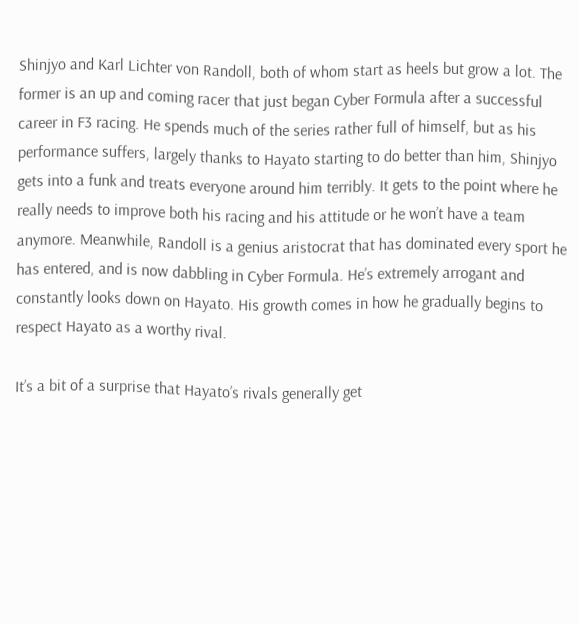Shinjyo and Karl Lichter von Randoll, both of whom start as heels but grow a lot. The former is an up and coming racer that just began Cyber Formula after a successful career in F3 racing. He spends much of the series rather full of himself, but as his performance suffers, largely thanks to Hayato starting to do better than him, Shinjyo gets into a funk and treats everyone around him terribly. It gets to the point where he really needs to improve both his racing and his attitude or he won’t have a team anymore. Meanwhile, Randoll is a genius aristocrat that has dominated every sport he has entered, and is now dabbling in Cyber Formula. He’s extremely arrogant and constantly looks down on Hayato. His growth comes in how he gradually begins to respect Hayato as a worthy rival.

It’s a bit of a surprise that Hayato’s rivals generally get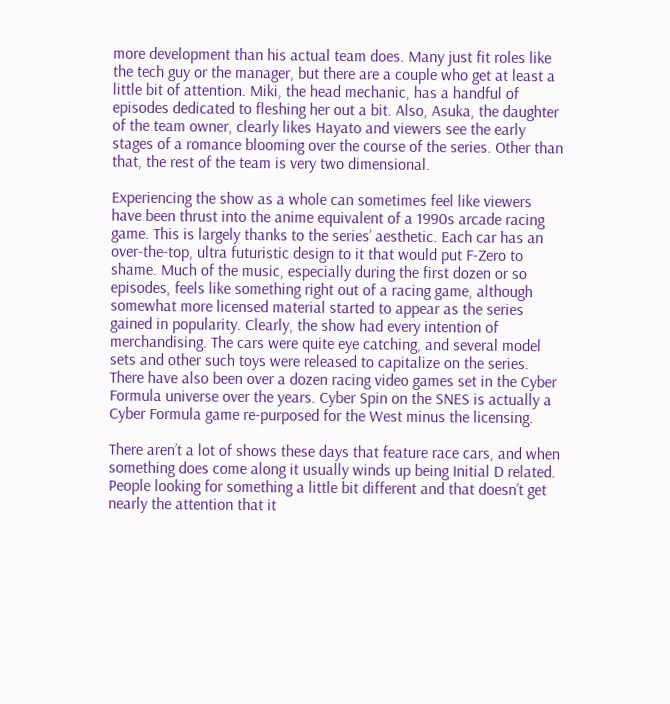more development than his actual team does. Many just fit roles like the tech guy or the manager, but there are a couple who get at least a little bit of attention. Miki, the head mechanic, has a handful of episodes dedicated to fleshing her out a bit. Also, Asuka, the daughter of the team owner, clearly likes Hayato and viewers see the early stages of a romance blooming over the course of the series. Other than that, the rest of the team is very two dimensional.

Experiencing the show as a whole can sometimes feel like viewers have been thrust into the anime equivalent of a 1990s arcade racing game. This is largely thanks to the series’ aesthetic. Each car has an over-the-top, ultra futuristic design to it that would put F-Zero to shame. Much of the music, especially during the first dozen or so episodes, feels like something right out of a racing game, although somewhat more licensed material started to appear as the series gained in popularity. Clearly, the show had every intention of merchandising. The cars were quite eye catching, and several model sets and other such toys were released to capitalize on the series. There have also been over a dozen racing video games set in the Cyber Formula universe over the years. Cyber Spin on the SNES is actually a Cyber Formula game re-purposed for the West minus the licensing.

There aren’t a lot of shows these days that feature race cars, and when something does come along it usually winds up being Initial D related. People looking for something a little bit different and that doesn’t get nearly the attention that it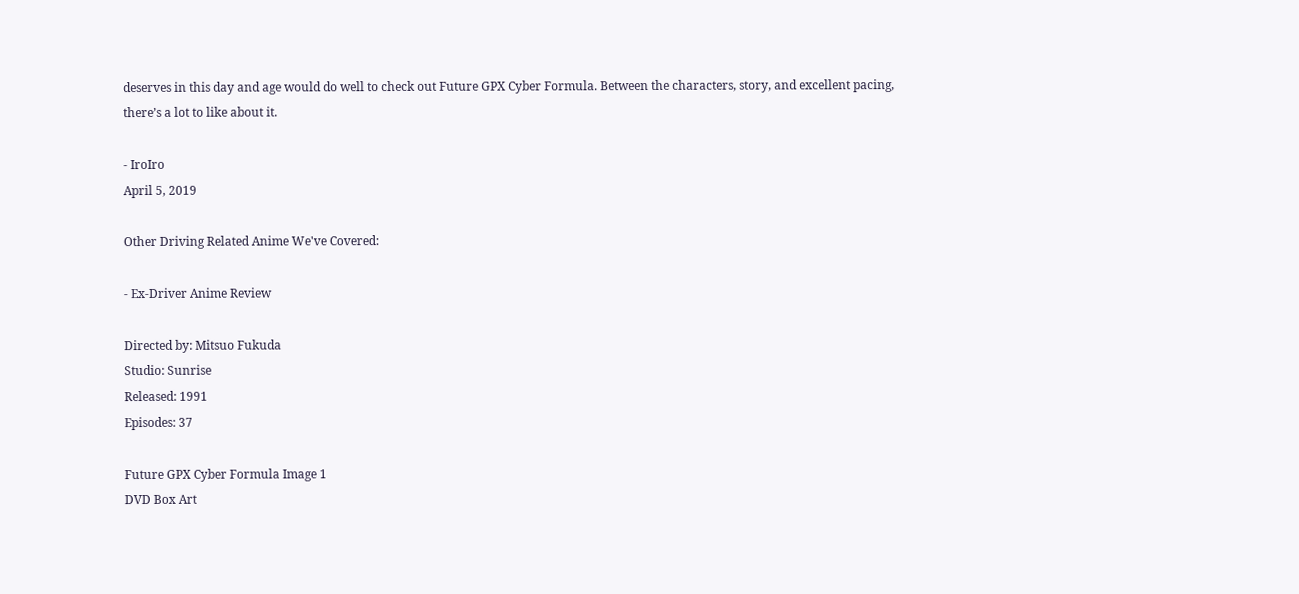deserves in this day and age would do well to check out Future GPX Cyber Formula. Between the characters, story, and excellent pacing, there’s a lot to like about it.

- IroIro
April 5, 2019

Other Driving Related Anime We've Covered:

- Ex-Driver Anime Review

Directed by: Mitsuo Fukuda
Studio: Sunrise
Released: 1991
Episodes: 37

Future GPX Cyber Formula Image 1
DVD Box Art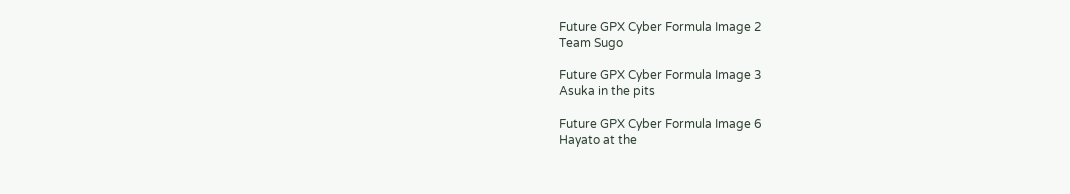Future GPX Cyber Formula Image 2
Team Sugo

Future GPX Cyber Formula Image 3
Asuka in the pits

Future GPX Cyber Formula Image 6
Hayato at the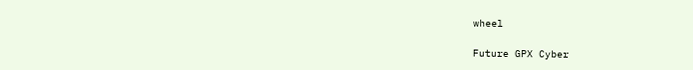wheel

Future GPX Cyber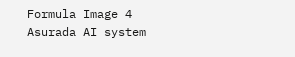Formula Image 4
Asurada AI system